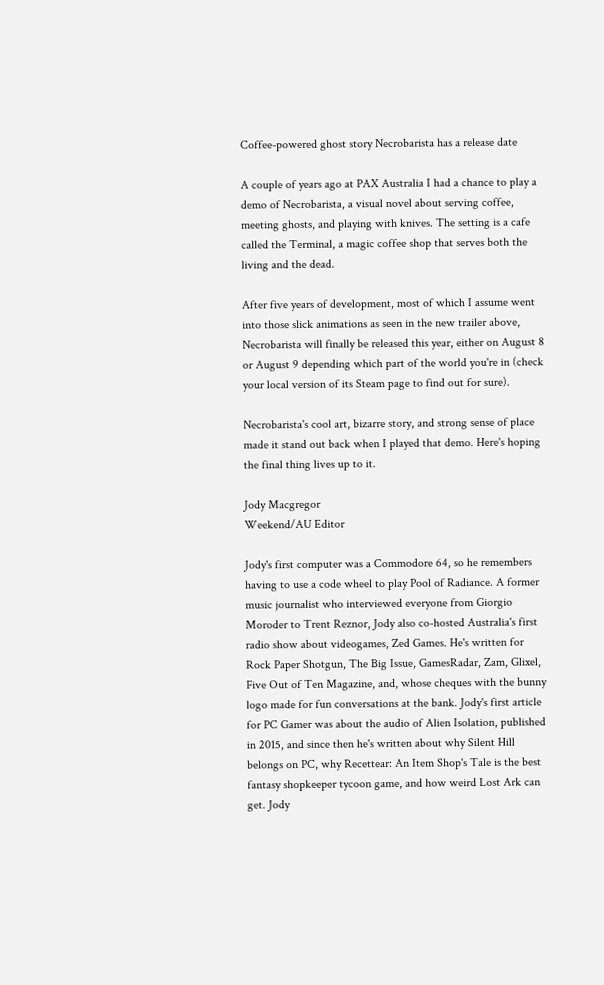Coffee-powered ghost story Necrobarista has a release date

A couple of years ago at PAX Australia I had a chance to play a demo of Necrobarista, a visual novel about serving coffee, meeting ghosts, and playing with knives. The setting is a cafe called the Terminal, a magic coffee shop that serves both the living and the dead.

After five years of development, most of which I assume went into those slick animations as seen in the new trailer above, Necrobarista will finally be released this year, either on August 8 or August 9 depending which part of the world you're in (check your local version of its Steam page to find out for sure).

Necrobarista's cool art, bizarre story, and strong sense of place made it stand out back when I played that demo. Here's hoping the final thing lives up to it.

Jody Macgregor
Weekend/AU Editor

Jody's first computer was a Commodore 64, so he remembers having to use a code wheel to play Pool of Radiance. A former music journalist who interviewed everyone from Giorgio Moroder to Trent Reznor, Jody also co-hosted Australia's first radio show about videogames, Zed Games. He's written for Rock Paper Shotgun, The Big Issue, GamesRadar, Zam, Glixel, Five Out of Ten Magazine, and, whose cheques with the bunny logo made for fun conversations at the bank. Jody's first article for PC Gamer was about the audio of Alien Isolation, published in 2015, and since then he's written about why Silent Hill belongs on PC, why Recettear: An Item Shop's Tale is the best fantasy shopkeeper tycoon game, and how weird Lost Ark can get. Jody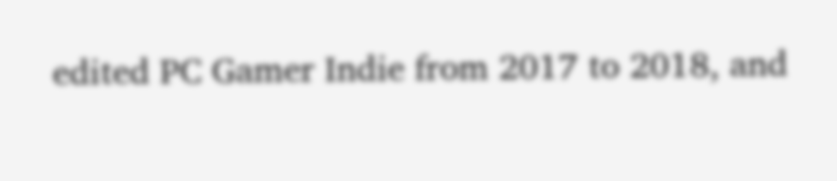edited PC Gamer Indie from 2017 to 2018, and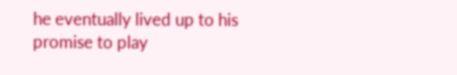he eventually lived up to his promise to play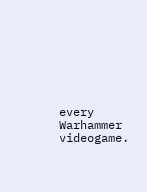every Warhammer videogame.